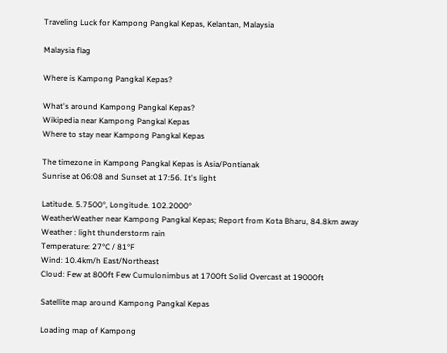Traveling Luck for Kampong Pangkal Kepas, Kelantan, Malaysia

Malaysia flag

Where is Kampong Pangkal Kepas?

What's around Kampong Pangkal Kepas?
Wikipedia near Kampong Pangkal Kepas
Where to stay near Kampong Pangkal Kepas

The timezone in Kampong Pangkal Kepas is Asia/Pontianak
Sunrise at 06:08 and Sunset at 17:56. It's light

Latitude. 5.7500°, Longitude. 102.2000°
WeatherWeather near Kampong Pangkal Kepas; Report from Kota Bharu, 84.8km away
Weather : light thunderstorm rain
Temperature: 27°C / 81°F
Wind: 10.4km/h East/Northeast
Cloud: Few at 800ft Few Cumulonimbus at 1700ft Solid Overcast at 19000ft

Satellite map around Kampong Pangkal Kepas

Loading map of Kampong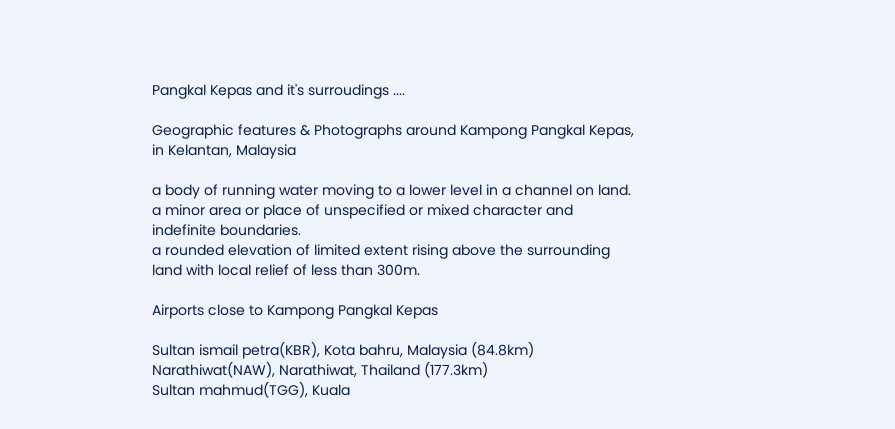Pangkal Kepas and it's surroudings ....

Geographic features & Photographs around Kampong Pangkal Kepas, in Kelantan, Malaysia

a body of running water moving to a lower level in a channel on land.
a minor area or place of unspecified or mixed character and indefinite boundaries.
a rounded elevation of limited extent rising above the surrounding land with local relief of less than 300m.

Airports close to Kampong Pangkal Kepas

Sultan ismail petra(KBR), Kota bahru, Malaysia (84.8km)
Narathiwat(NAW), Narathiwat, Thailand (177.3km)
Sultan mahmud(TGG), Kuala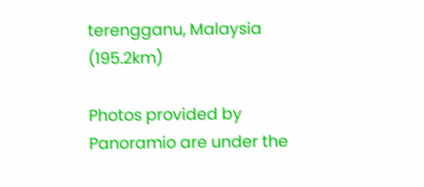terengganu, Malaysia (195.2km)

Photos provided by Panoramio are under the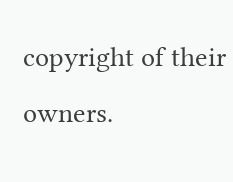copyright of their owners.